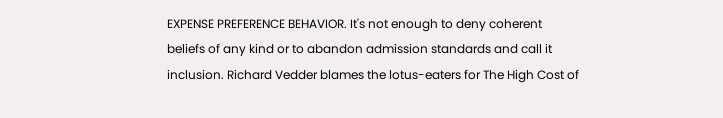EXPENSE PREFERENCE BEHAVIOR. It's not enough to deny coherent beliefs of any kind or to abandon admission standards and call it inclusion. Richard Vedder blames the lotus-eaters for The High Cost of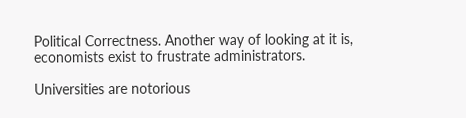Political Correctness. Another way of looking at it is, economists exist to frustrate administrators.

Universities are notorious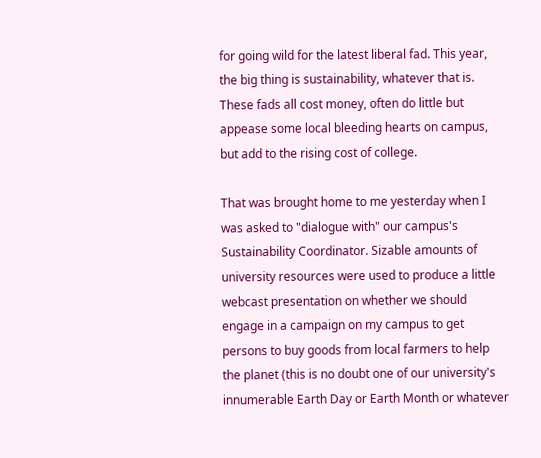for going wild for the latest liberal fad. This year, the big thing is sustainability, whatever that is. These fads all cost money, often do little but appease some local bleeding hearts on campus, but add to the rising cost of college.

That was brought home to me yesterday when I was asked to "dialogue with" our campus's Sustainability Coordinator. Sizable amounts of university resources were used to produce a little webcast presentation on whether we should engage in a campaign on my campus to get persons to buy goods from local farmers to help the planet (this is no doubt one of our university's innumerable Earth Day or Earth Month or whatever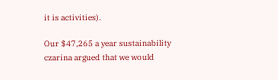it is activities).

Our $47,265 a year sustainability czarina argued that we would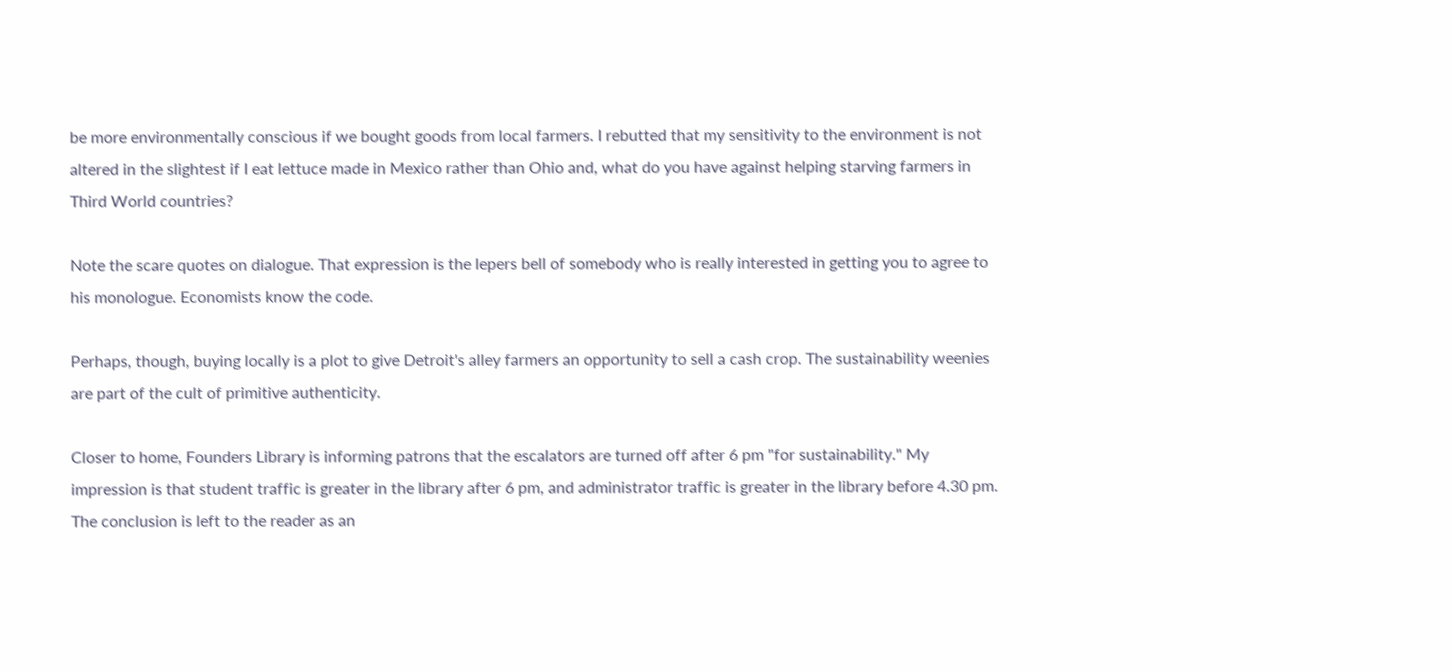be more environmentally conscious if we bought goods from local farmers. I rebutted that my sensitivity to the environment is not altered in the slightest if I eat lettuce made in Mexico rather than Ohio and, what do you have against helping starving farmers in Third World countries?

Note the scare quotes on dialogue. That expression is the lepers bell of somebody who is really interested in getting you to agree to his monologue. Economists know the code.

Perhaps, though, buying locally is a plot to give Detroit's alley farmers an opportunity to sell a cash crop. The sustainability weenies are part of the cult of primitive authenticity.

Closer to home, Founders Library is informing patrons that the escalators are turned off after 6 pm "for sustainability." My impression is that student traffic is greater in the library after 6 pm, and administrator traffic is greater in the library before 4.30 pm. The conclusion is left to the reader as an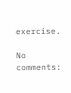exercise.

No comments: